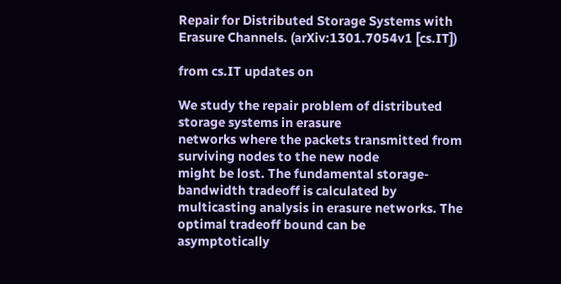Repair for Distributed Storage Systems with Erasure Channels. (arXiv:1301.7054v1 [cs.IT])

from cs.IT updates on

We study the repair problem of distributed storage systems in erasure
networks where the packets transmitted from surviving nodes to the new node
might be lost. The fundamental storage-bandwidth tradeoff is calculated by
multicasting analysis in erasure networks. The optimal tradeoff bound can be
asymptotically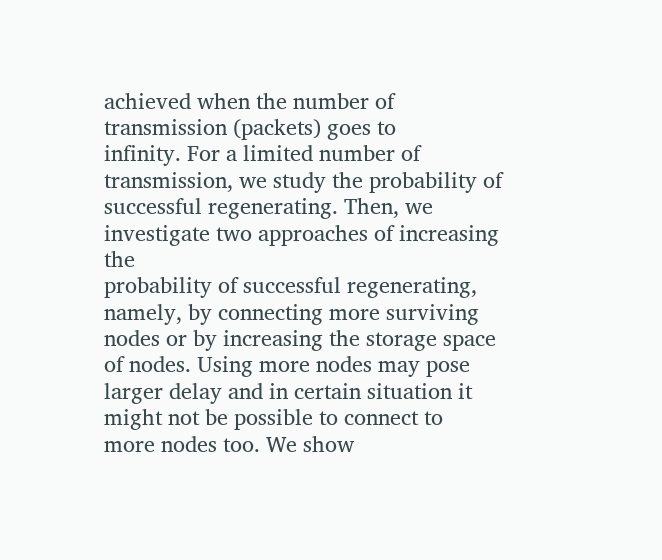achieved when the number of transmission (packets) goes to
infinity. For a limited number of transmission, we study the probability of
successful regenerating. Then, we investigate two approaches of increasing the
probability of successful regenerating, namely, by connecting more surviving
nodes or by increasing the storage space of nodes. Using more nodes may pose
larger delay and in certain situation it might not be possible to connect to
more nodes too. We show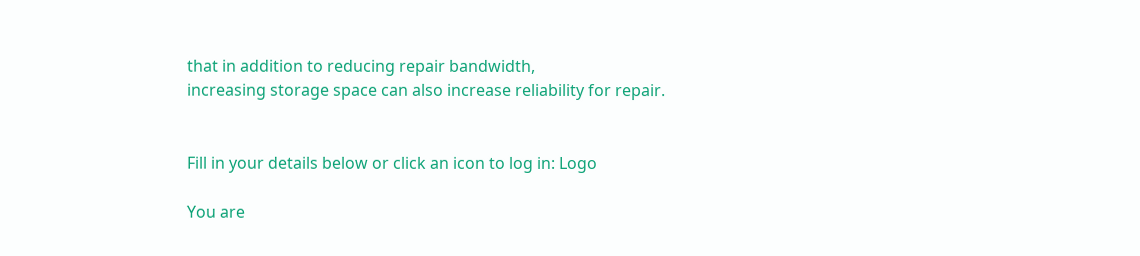that in addition to reducing repair bandwidth,
increasing storage space can also increase reliability for repair.


Fill in your details below or click an icon to log in: Logo

You are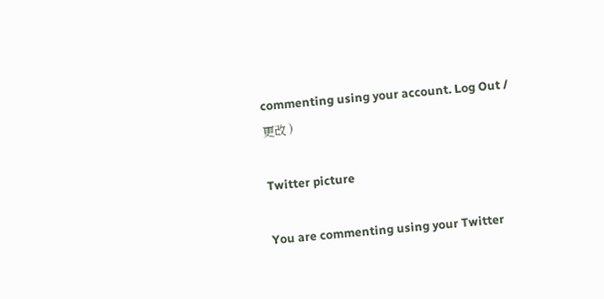commenting using your account. Log Out / 更改 )

Twitter picture

You are commenting using your Twitter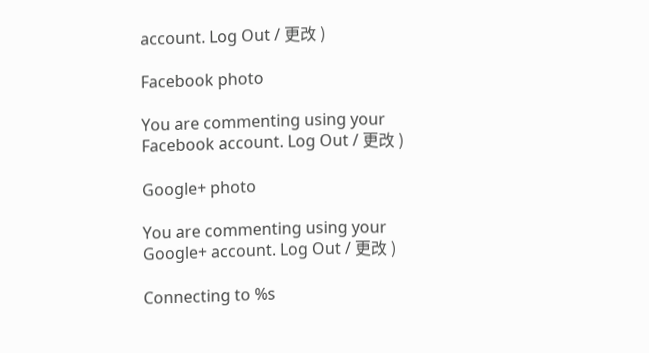account. Log Out / 更改 )

Facebook photo

You are commenting using your Facebook account. Log Out / 更改 )

Google+ photo

You are commenting using your Google+ account. Log Out / 更改 )

Connecting to %s